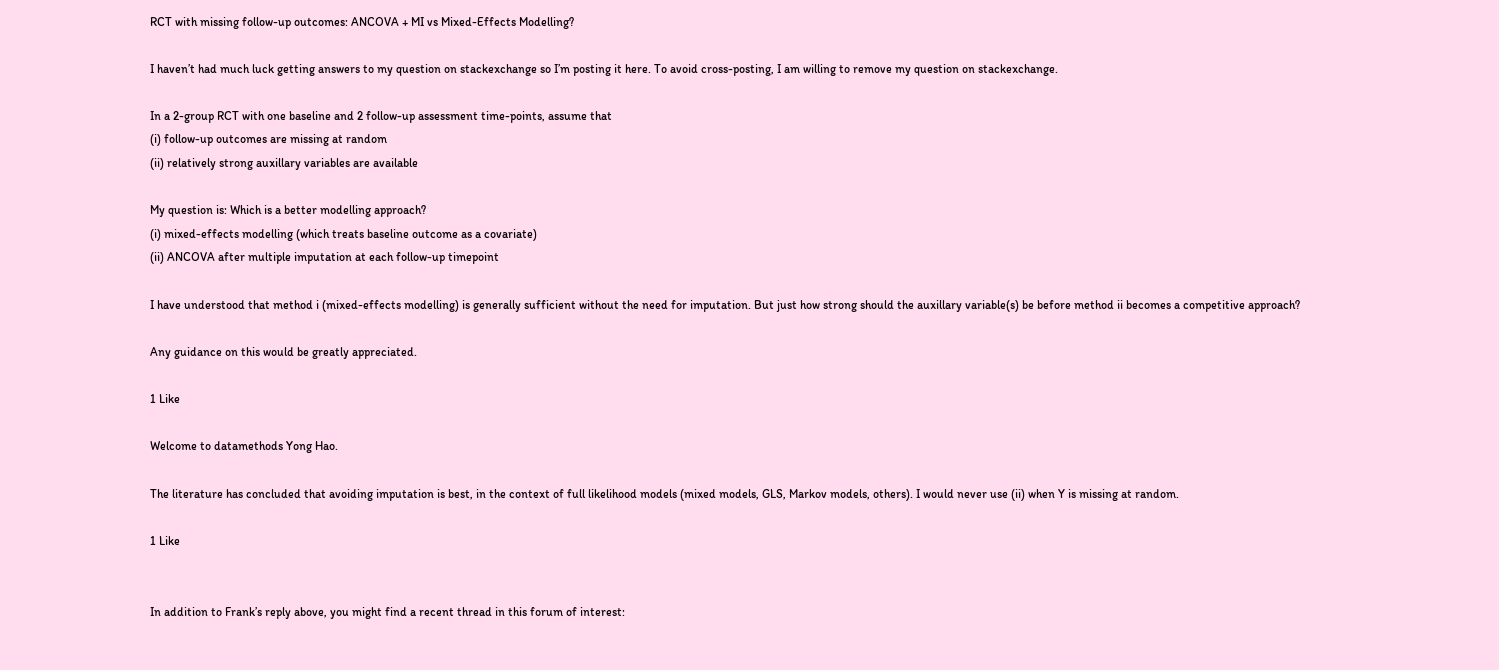RCT with missing follow-up outcomes: ANCOVA + MI vs Mixed-Effects Modelling?

I haven’t had much luck getting answers to my question on stackexchange so I’m posting it here. To avoid cross-posting, I am willing to remove my question on stackexchange.

In a 2-group RCT with one baseline and 2 follow-up assessment time-points, assume that
(i) follow-up outcomes are missing at random
(ii) relatively strong auxillary variables are available

My question is: Which is a better modelling approach?
(i) mixed-effects modelling (which treats baseline outcome as a covariate)
(ii) ANCOVA after multiple imputation at each follow-up timepoint

I have understood that method i (mixed-effects modelling) is generally sufficient without the need for imputation. But just how strong should the auxillary variable(s) be before method ii becomes a competitive approach?

Any guidance on this would be greatly appreciated.

1 Like

Welcome to datamethods Yong Hao.

The literature has concluded that avoiding imputation is best, in the context of full likelihood models (mixed models, GLS, Markov models, others). I would never use (ii) when Y is missing at random.

1 Like


In addition to Frank’s reply above, you might find a recent thread in this forum of interest: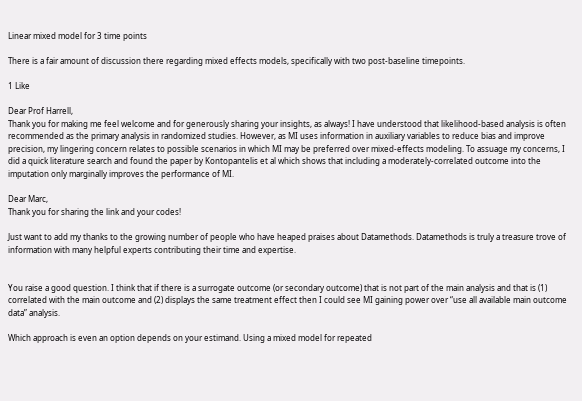Linear mixed model for 3 time points

There is a fair amount of discussion there regarding mixed effects models, specifically with two post-baseline timepoints.

1 Like

Dear Prof Harrell,
Thank you for making me feel welcome and for generously sharing your insights, as always! I have understood that likelihood-based analysis is often recommended as the primary analysis in randomized studies. However, as MI uses information in auxiliary variables to reduce bias and improve precision, my lingering concern relates to possible scenarios in which MI may be preferred over mixed-effects modeling. To assuage my concerns, I did a quick literature search and found the paper by Kontopantelis et al which shows that including a moderately-correlated outcome into the imputation only marginally improves the performance of MI.

Dear Marc,
Thank you for sharing the link and your codes!

Just want to add my thanks to the growing number of people who have heaped praises about Datamethods. Datamethods is truly a treasure trove of information with many helpful experts contributing their time and expertise.


You raise a good question. I think that if there is a surrogate outcome (or secondary outcome) that is not part of the main analysis and that is (1) correlated with the main outcome and (2) displays the same treatment effect then I could see MI gaining power over “use all available main outcome data” analysis.

Which approach is even an option depends on your estimand. Using a mixed model for repeated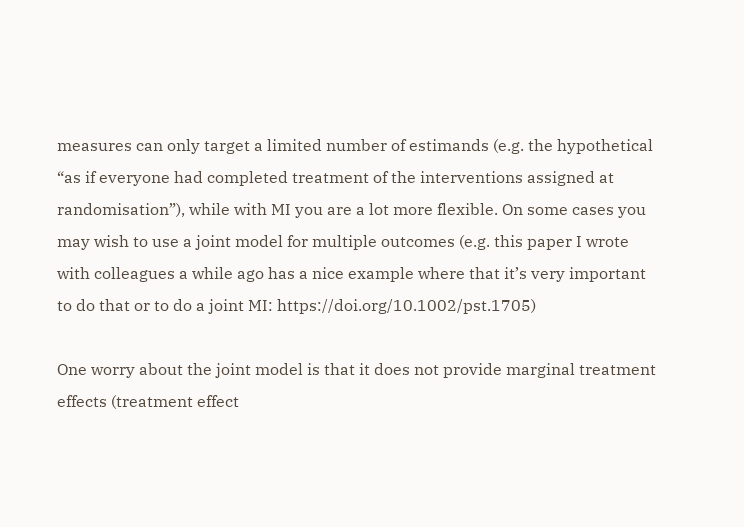measures can only target a limited number of estimands (e.g. the hypothetical “as if everyone had completed treatment of the interventions assigned at randomisation”), while with MI you are a lot more flexible. On some cases you may wish to use a joint model for multiple outcomes (e.g. this paper I wrote with colleagues a while ago has a nice example where that it’s very important to do that or to do a joint MI: https://doi.org/10.1002/pst.1705)

One worry about the joint model is that it does not provide marginal treatment effects (treatment effect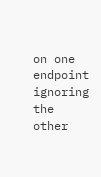on one endpoint ignoring the other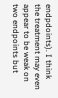endpdoints). I think the treatment may even appear to be weak on two endpoints but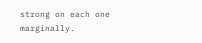strong on each one marginally.